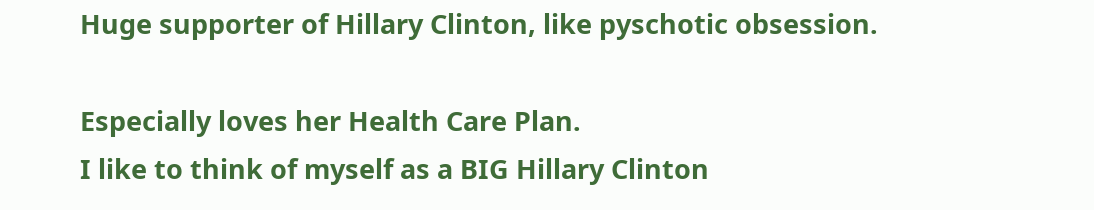Huge supporter of Hillary Clinton, like pyschotic obsession.

Especially loves her Health Care Plan.
I like to think of myself as a BIG Hillary Clinton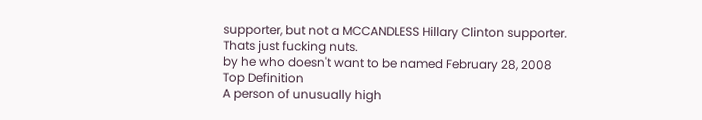supporter, but not a MCCANDLESS Hillary Clinton supporter. Thats just fucking nuts.
by he who doesn't want to be named February 28, 2008
Top Definition
A person of unusually high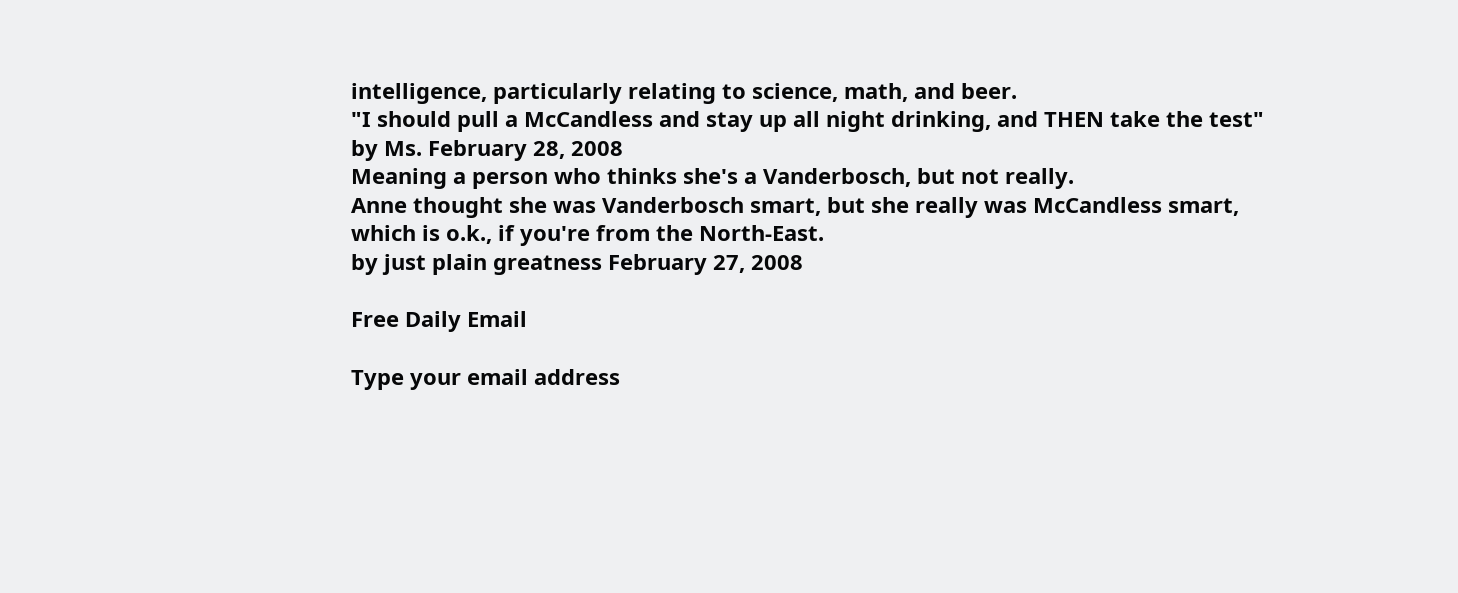intelligence, particularly relating to science, math, and beer.
"I should pull a McCandless and stay up all night drinking, and THEN take the test"
by Ms. February 28, 2008
Meaning a person who thinks she's a Vanderbosch, but not really.
Anne thought she was Vanderbosch smart, but she really was McCandless smart, which is o.k., if you're from the North-East.
by just plain greatness February 27, 2008

Free Daily Email

Type your email address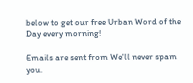below to get our free Urban Word of the Day every morning!

Emails are sent from We'll never spam you.